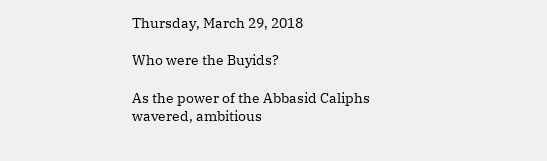Thursday, March 29, 2018

Who were the Buyids?

As the power of the Abbasid Caliphs wavered, ambitious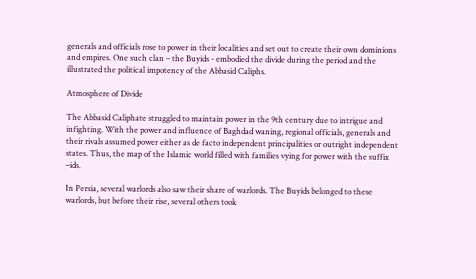generals and officials rose to power in their localities and set out to create their own dominions and empires. One such clan – the Buyids - embodied the divide during the period and the illustrated the political impotency of the Abbasid Caliphs.

Atmosphere of Divide

The Abbasid Caliphate struggled to maintain power in the 9th century due to intrigue and infighting. With the power and influence of Baghdad waning, regional officials, generals and their rivals assumed power either as de facto independent principalities or outright independent states. Thus, the map of the Islamic world filled with families vying for power with the suffix –ids.

In Persia, several warlords also saw their share of warlords. The Buyids belonged to these warlords, but before their rise, several others took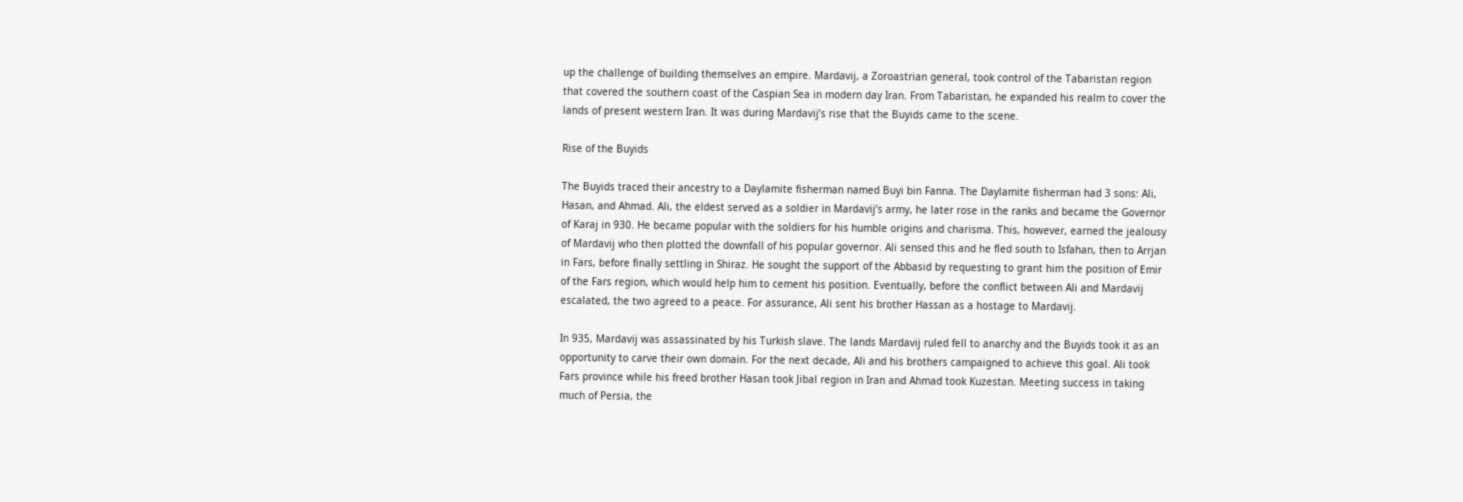up the challenge of building themselves an empire. Mardavij, a Zoroastrian general, took control of the Tabaristan region that covered the southern coast of the Caspian Sea in modern day Iran. From Tabaristan, he expanded his realm to cover the lands of present western Iran. It was during Mardavij’s rise that the Buyids came to the scene.

Rise of the Buyids

The Buyids traced their ancestry to a Daylamite fisherman named Buyi bin Fanna. The Daylamite fisherman had 3 sons: Ali, Hasan, and Ahmad. Ali, the eldest served as a soldier in Mardavij’s army, he later rose in the ranks and became the Governor of Karaj in 930. He became popular with the soldiers for his humble origins and charisma. This, however, earned the jealousy of Mardavij who then plotted the downfall of his popular governor. Ali sensed this and he fled south to Isfahan, then to Arrjan in Fars, before finally settling in Shiraz. He sought the support of the Abbasid by requesting to grant him the position of Emir of the Fars region, which would help him to cement his position. Eventually, before the conflict between Ali and Mardavij escalated, the two agreed to a peace. For assurance, Ali sent his brother Hassan as a hostage to Mardavij.

In 935, Mardavij was assassinated by his Turkish slave. The lands Mardavij ruled fell to anarchy and the Buyids took it as an opportunity to carve their own domain. For the next decade, Ali and his brothers campaigned to achieve this goal. Ali took Fars province while his freed brother Hasan took Jibal region in Iran and Ahmad took Kuzestan. Meeting success in taking much of Persia, the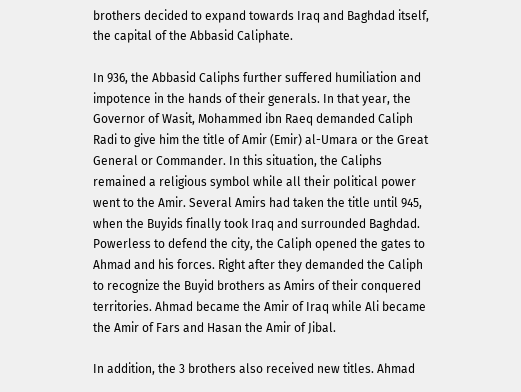brothers decided to expand towards Iraq and Baghdad itself, the capital of the Abbasid Caliphate.

In 936, the Abbasid Caliphs further suffered humiliation and impotence in the hands of their generals. In that year, the Governor of Wasit, Mohammed ibn Raeq demanded Caliph Radi to give him the title of Amir (Emir) al-Umara or the Great General or Commander. In this situation, the Caliphs remained a religious symbol while all their political power went to the Amir. Several Amirs had taken the title until 945, when the Buyids finally took Iraq and surrounded Baghdad. Powerless to defend the city, the Caliph opened the gates to Ahmad and his forces. Right after they demanded the Caliph to recognize the Buyid brothers as Amirs of their conquered territories. Ahmad became the Amir of Iraq while Ali became the Amir of Fars and Hasan the Amir of Jibal.

In addition, the 3 brothers also received new titles. Ahmad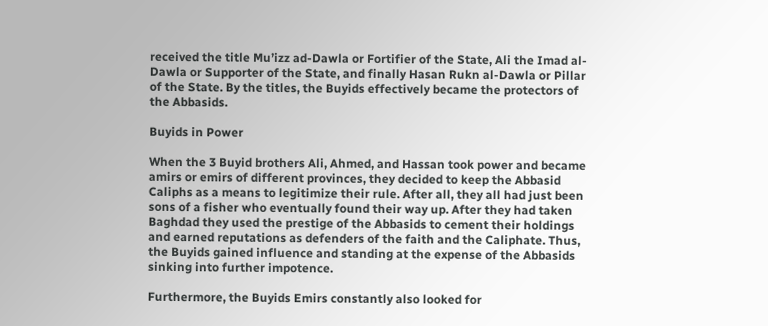received the title Mu’izz ad-Dawla or Fortifier of the State, Ali the Imad al-Dawla or Supporter of the State, and finally Hasan Rukn al-Dawla or Pillar of the State. By the titles, the Buyids effectively became the protectors of the Abbasids.

Buyids in Power

When the 3 Buyid brothers Ali, Ahmed, and Hassan took power and became amirs or emirs of different provinces, they decided to keep the Abbasid Caliphs as a means to legitimize their rule. After all, they all had just been sons of a fisher who eventually found their way up. After they had taken Baghdad they used the prestige of the Abbasids to cement their holdings and earned reputations as defenders of the faith and the Caliphate. Thus, the Buyids gained influence and standing at the expense of the Abbasids sinking into further impotence.

Furthermore, the Buyids Emirs constantly also looked for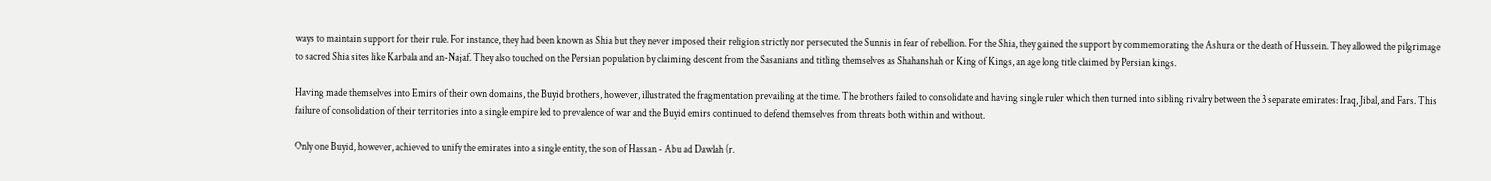ways to maintain support for their rule. For instance, they had been known as Shia but they never imposed their religion strictly nor persecuted the Sunnis in fear of rebellion. For the Shia, they gained the support by commemorating the Ashura or the death of Hussein. They allowed the pilgrimage to sacred Shia sites like Karbala and an-Najaf. They also touched on the Persian population by claiming descent from the Sasanians and titling themselves as Shahanshah or King of Kings, an age long title claimed by Persian kings.

Having made themselves into Emirs of their own domains, the Buyid brothers, however, illustrated the fragmentation prevailing at the time. The brothers failed to consolidate and having single ruler which then turned into sibling rivalry between the 3 separate emirates: Iraq, Jibal, and Fars. This failure of consolidation of their territories into a single empire led to prevalence of war and the Buyid emirs continued to defend themselves from threats both within and without.

Only one Buyid, however, achieved to unify the emirates into a single entity, the son of Hassan - Abu ad Dawlah (r.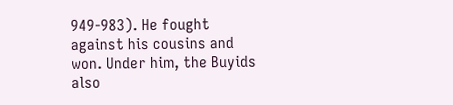949-983). He fought against his cousins and won. Under him, the Buyids also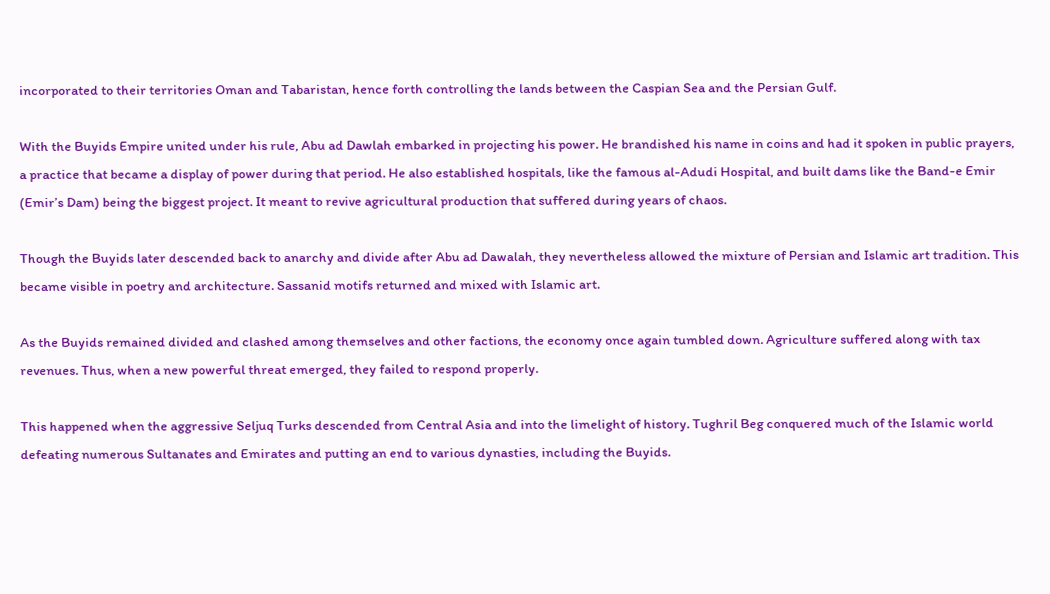incorporated to their territories Oman and Tabaristan, hence forth controlling the lands between the Caspian Sea and the Persian Gulf.

With the Buyids Empire united under his rule, Abu ad Dawlah embarked in projecting his power. He brandished his name in coins and had it spoken in public prayers, a practice that became a display of power during that period. He also established hospitals, like the famous al-Adudi Hospital, and built dams like the Band-e Emir (Emir’s Dam) being the biggest project. It meant to revive agricultural production that suffered during years of chaos.

Though the Buyids later descended back to anarchy and divide after Abu ad Dawalah, they nevertheless allowed the mixture of Persian and Islamic art tradition. This became visible in poetry and architecture. Sassanid motifs returned and mixed with Islamic art.

As the Buyids remained divided and clashed among themselves and other factions, the economy once again tumbled down. Agriculture suffered along with tax revenues. Thus, when a new powerful threat emerged, they failed to respond properly.

This happened when the aggressive Seljuq Turks descended from Central Asia and into the limelight of history. Tughril Beg conquered much of the Islamic world defeating numerous Sultanates and Emirates and putting an end to various dynasties, including the Buyids.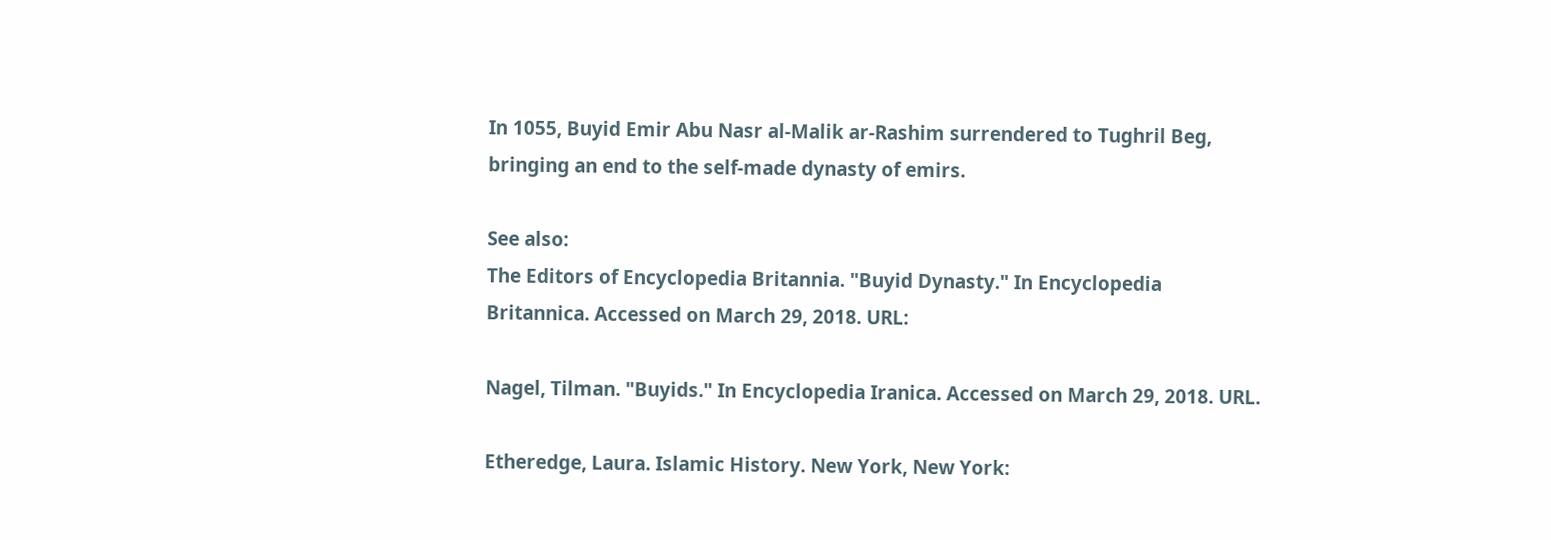In 1055, Buyid Emir Abu Nasr al-Malik ar-Rashim surrendered to Tughril Beg, bringing an end to the self-made dynasty of emirs.

See also:
The Editors of Encyclopedia Britannia. "Buyid Dynasty." In Encyclopedia Britannica. Accessed on March 29, 2018. URL:

Nagel, Tilman. "Buyids." In Encyclopedia Iranica. Accessed on March 29, 2018. URL.

Etheredge, Laura. Islamic History. New York, New York: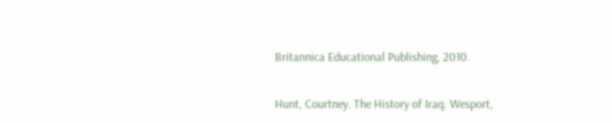Britannica Educational Publishing, 2010.

Hunt, Courtney. The History of Iraq. Wesport,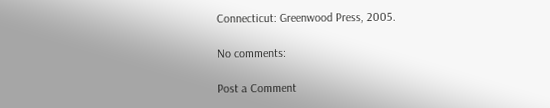Connecticut: Greenwood Press, 2005.

No comments:

Post a Comment